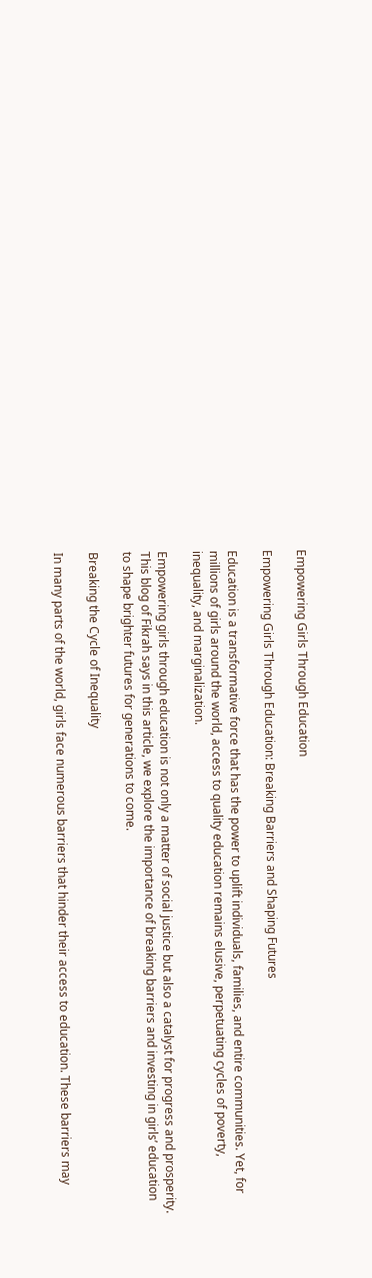Empowering Girls Through Education

Empowering Girls Through Education: Breaking Barriers and Shaping Futures

Education is a transformative force that has the power to uplift individuals, families, and entire communities. Yet, for millions of girls around the world, access to quality education remains elusive, perpetuating cycles of poverty, inequality, and marginalization.

Empowering girls through education is not only a matter of social justice but also a catalyst for progress and prosperity. This blog of Fikrah says in this article, we explore the importance of breaking barriers and investing in girls’ education to shape brighter futures for generations to come.

Breaking the Cycle of Inequality

In many parts of the world, girls face numerous barriers that hinder their access to education. These barriers may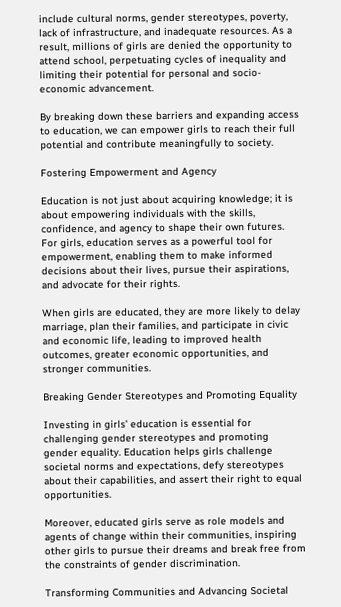include cultural norms, gender stereotypes, poverty, lack of infrastructure, and inadequate resources. As a result, millions of girls are denied the opportunity to attend school, perpetuating cycles of inequality and limiting their potential for personal and socio-economic advancement.

By breaking down these barriers and expanding access to education, we can empower girls to reach their full potential and contribute meaningfully to society.

Fostering Empowerment and Agency

Education is not just about acquiring knowledge; it is about empowering individuals with the skills, confidence, and agency to shape their own futures. For girls, education serves as a powerful tool for empowerment, enabling them to make informed decisions about their lives, pursue their aspirations, and advocate for their rights.

When girls are educated, they are more likely to delay marriage, plan their families, and participate in civic and economic life, leading to improved health outcomes, greater economic opportunities, and stronger communities.

Breaking Gender Stereotypes and Promoting Equality

Investing in girls’ education is essential for challenging gender stereotypes and promoting gender equality. Education helps girls challenge societal norms and expectations, defy stereotypes about their capabilities, and assert their right to equal opportunities.

Moreover, educated girls serve as role models and agents of change within their communities, inspiring other girls to pursue their dreams and break free from the constraints of gender discrimination.

Transforming Communities and Advancing Societal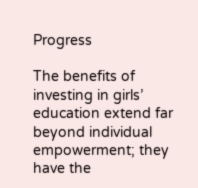Progress

The benefits of investing in girls’ education extend far beyond individual empowerment; they have the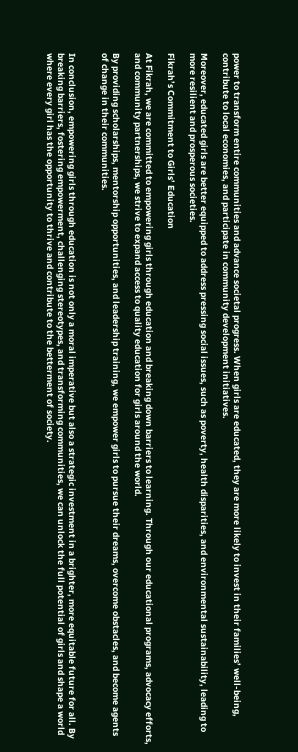power to transform entire communities and advance societal progress. When girls are educated, they are more likely to invest in their families’ well-being, contribute to local economies, and participate in community development initiatives.

Moreover, educated girls are better equipped to address pressing social issues, such as poverty, health disparities, and environmental sustainability, leading to more resilient and prosperous societies.

Fikrah’s Commitment to Girls’ Education

At Fikrah, we are committed to empowering girls through education and breaking down barriers to learning. Through our educational programs, advocacy efforts, and community partnerships, we strive to expand access to quality education for girls around the world.

By providing scholarships, mentorship opportunities, and leadership training, we empower girls to pursue their dreams, overcome obstacles, and become agents of change in their communities.


In conclusion, empowering girls through education is not only a moral imperative but also a strategic investment in a brighter, more equitable future for all. By breaking barriers, fostering empowerment, challenging stereotypes, and transforming communities, we can unlock the full potential of girls and shape a world where every girl has the opportunity to thrive and contribute to the betterment of society.